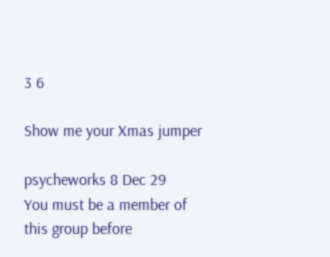3 6

Show me your Xmas jumper

psycheworks 8 Dec 29
You must be a member of this group before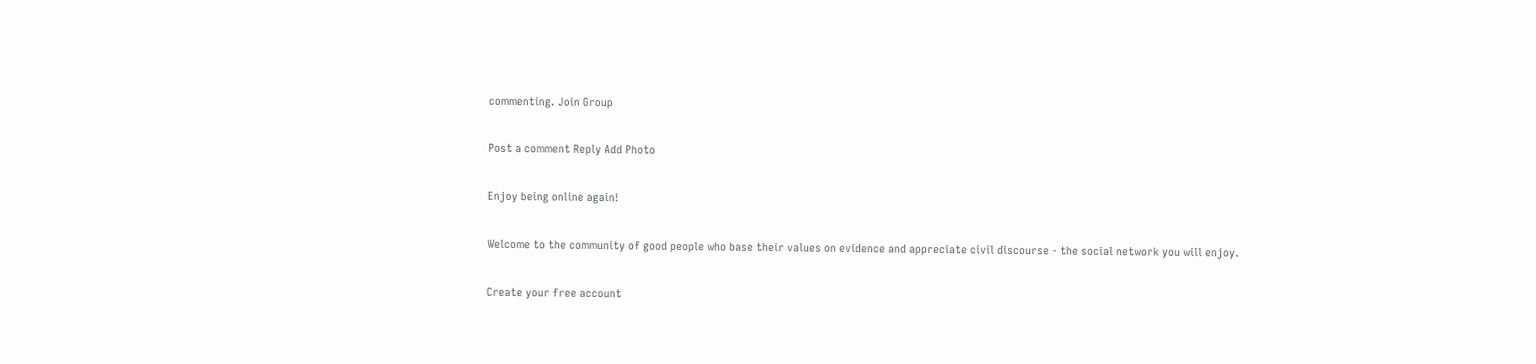commenting. Join Group

Post a comment Reply Add Photo

Enjoy being online again!

Welcome to the community of good people who base their values on evidence and appreciate civil discourse - the social network you will enjoy.

Create your free account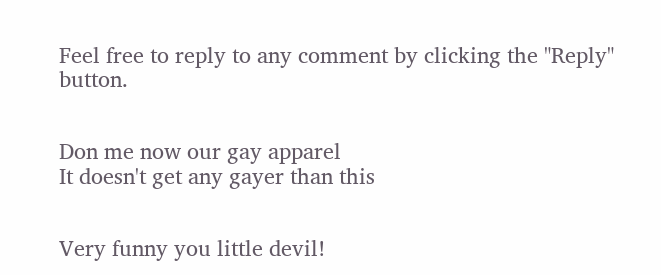Feel free to reply to any comment by clicking the "Reply" button.


Don me now our gay apparel
It doesn't get any gayer than this


Very funny you little devil!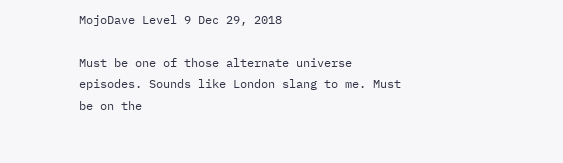MojoDave Level 9 Dec 29, 2018

Must be one of those alternate universe episodes. Sounds like London slang to me. Must be on the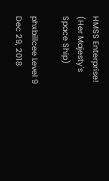HMSS Enterprise! (Her Majesty's Space Ship)

phxbillcee Level 9 Dec 29, 2018